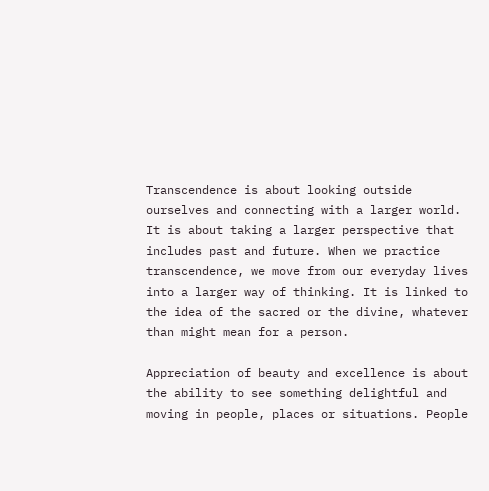Transcendence is about looking outside ourselves and connecting with a larger world. It is about taking a larger perspective that includes past and future. When we practice transcendence, we move from our everyday lives into a larger way of thinking. It is linked to the idea of the sacred or the divine, whatever than might mean for a person.

Appreciation of beauty and excellence is about the ability to see something delightful and moving in people, places or situations. People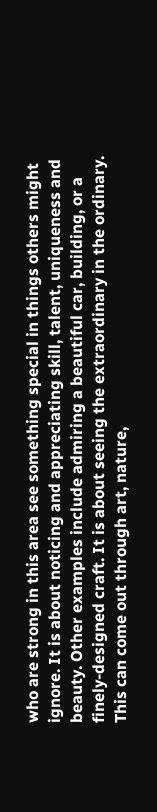who are strong in this area see something special in things others might ignore. It is about noticing and appreciating skill, talent, uniqueness and beauty. Other examples include admiring a beautiful car, building, or a finely-designed craft. It is about seeing the extraordinary in the ordinary. This can come out through art, nature,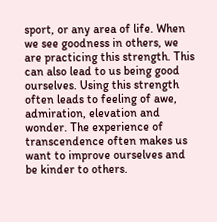sport, or any area of life. When we see goodness in others, we are practicing this strength. This can also lead to us being good ourselves. Using this strength often leads to feeling of awe, admiration, elevation and wonder. The experience of transcendence often makes us want to improve ourselves and be kinder to others.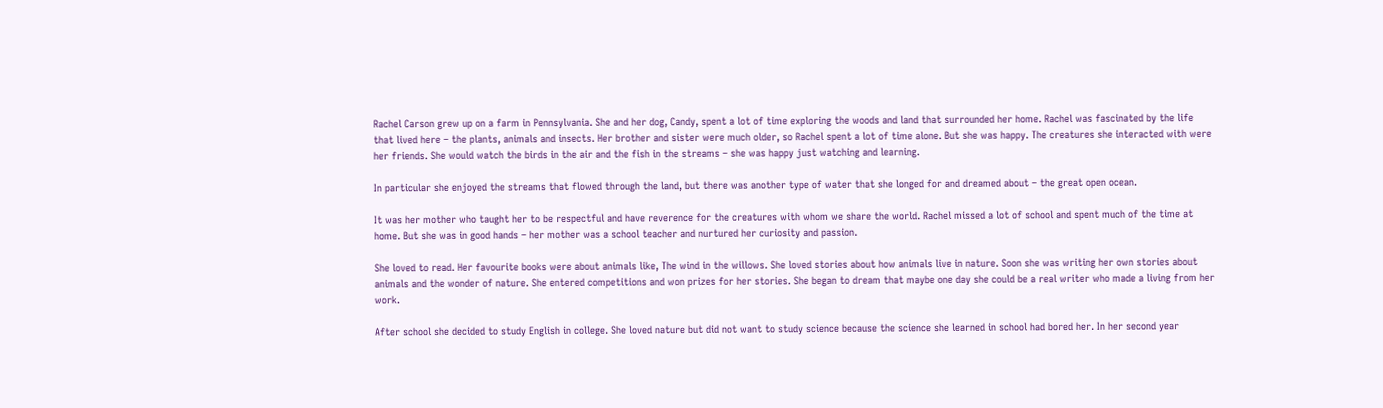Rachel Carson grew up on a farm in Pennsylvania. She and her dog, Candy, spent a lot of time exploring the woods and land that surrounded her home. Rachel was fascinated by the life that lived here – the plants, animals and insects. Her brother and sister were much older, so Rachel spent a lot of time alone. But she was happy. The creatures she interacted with were her friends. She would watch the birds in the air and the fish in the streams – she was happy just watching and learning.

In particular she enjoyed the streams that flowed through the land, but there was another type of water that she longed for and dreamed about – the great open ocean.

It was her mother who taught her to be respectful and have reverence for the creatures with whom we share the world. Rachel missed a lot of school and spent much of the time at home. But she was in good hands – her mother was a school teacher and nurtured her curiosity and passion.

She loved to read. Her favourite books were about animals like, The wind in the willows. She loved stories about how animals live in nature. Soon she was writing her own stories about animals and the wonder of nature. She entered competitions and won prizes for her stories. She began to dream that maybe one day she could be a real writer who made a living from her work.

After school she decided to study English in college. She loved nature but did not want to study science because the science she learned in school had bored her. In her second year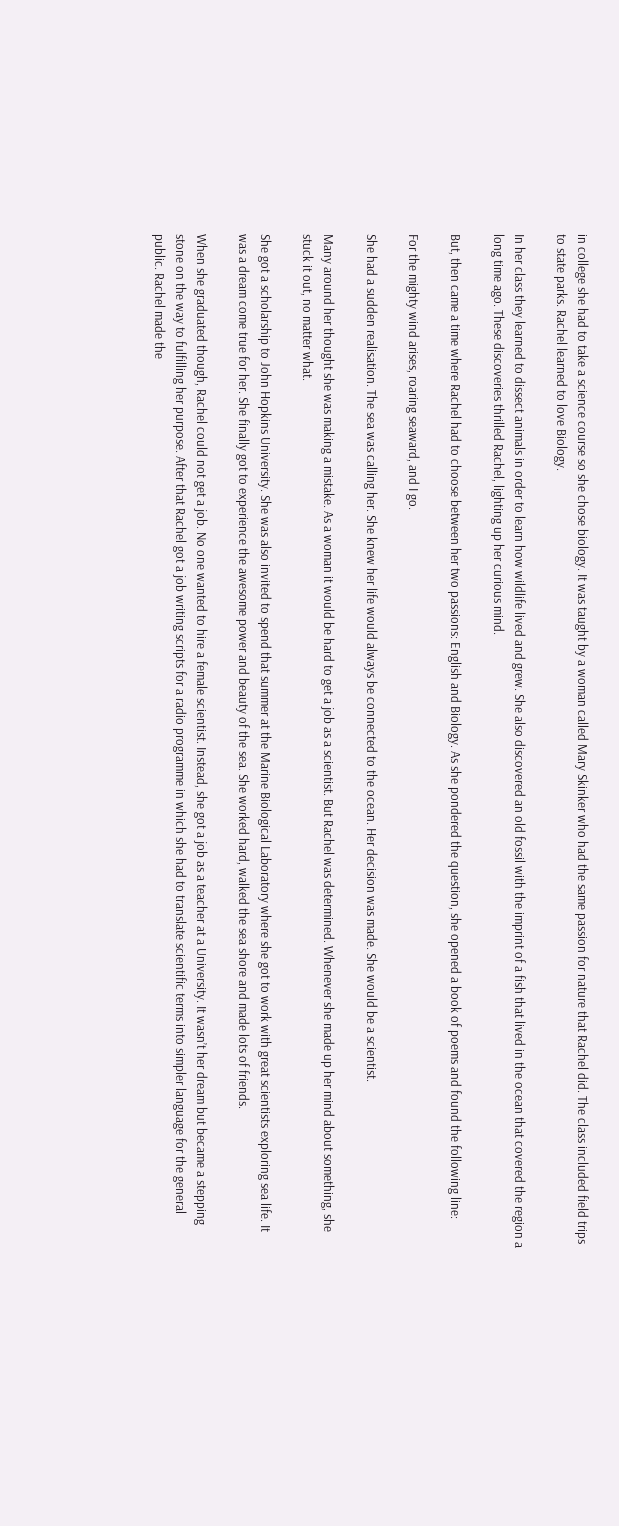in college she had to take a science course so she chose biology. It was taught by a woman called Mary Skinker who had the same passion for nature that Rachel did. The class included field trips to state parks. Rachel learned to love Biology.

In her class they learned to dissect animals in order to learn how wildlife lived and grew. She also discovered an old fossil with the imprint of a fish that lived in the ocean that covered the region a long time ago. These discoveries thrilled Rachel, lighting up her curious mind.

But, then came a time where Rachel had to choose between her two passions: English and Biology. As she pondered the question, she opened a book of poems and found the following line:

For the mighty wind arises, roaring seaward, and I go.

She had a sudden realisation. The sea was calling her. She knew her life would always be connected to the ocean. Her decision was made. She would be a scientist.

Many around her thought she was making a mistake. As a woman it would be hard to get a job as a scientist. But Rachel was determined. Whenever she made up her mind about something, she stuck it out, no matter what.

She got a scholarship to John Hopkins University. She was also invited to spend that summer at the Marine Biological Laboratory where she got to work with great scientists exploring sea life. It was a dream come true for her. She finally got to experience the awesome power and beauty of the sea. She worked hard, walked the sea shore and made lots of friends.

When she graduated though, Rachel could not get a job. No one wanted to hire a female scientist. Instead, she got a job as a teacher at a University. It wasn’t her dream but became a stepping stone on the way to fulfilling her purpose. After that Rachel got a job writing scripts for a radio programme in which she had to translate scientific terms into simpler language for the general public. Rachel made the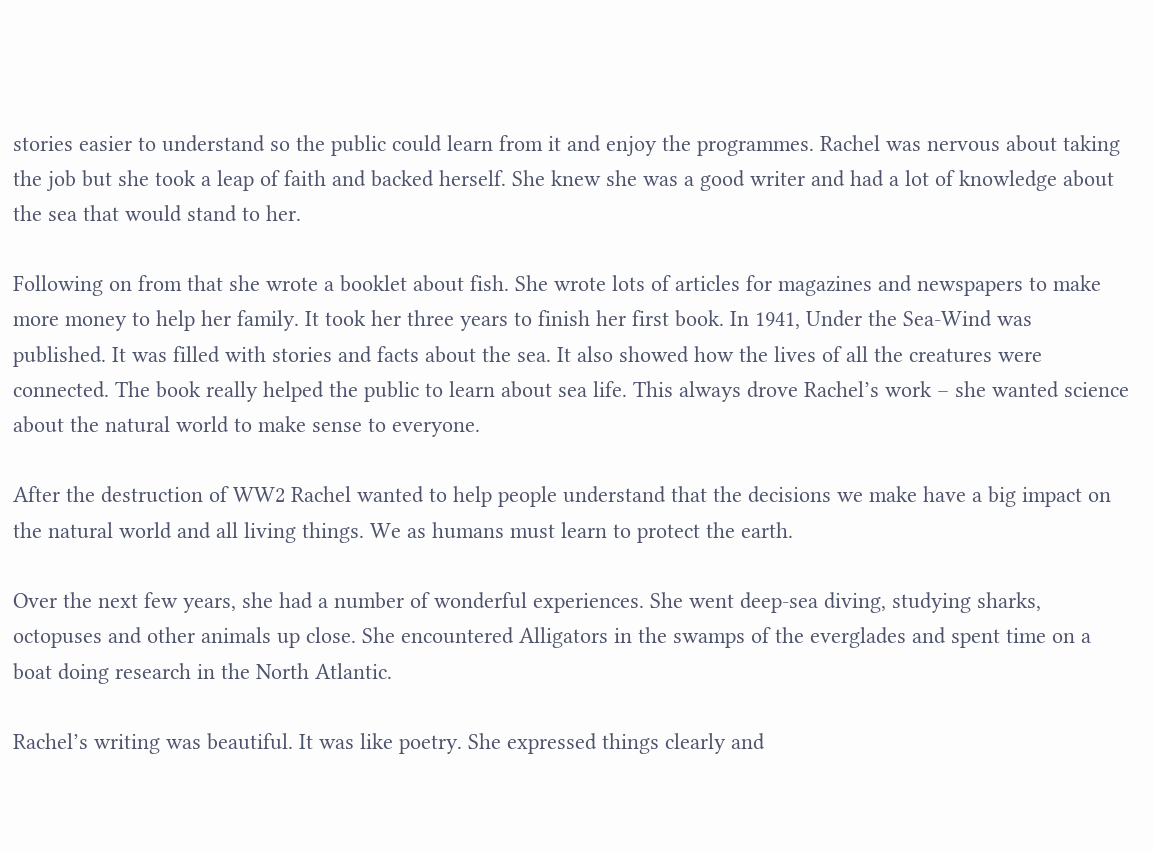stories easier to understand so the public could learn from it and enjoy the programmes. Rachel was nervous about taking the job but she took a leap of faith and backed herself. She knew she was a good writer and had a lot of knowledge about the sea that would stand to her.

Following on from that she wrote a booklet about fish. She wrote lots of articles for magazines and newspapers to make more money to help her family. It took her three years to finish her first book. In 1941, Under the Sea-Wind was published. It was filled with stories and facts about the sea. It also showed how the lives of all the creatures were connected. The book really helped the public to learn about sea life. This always drove Rachel’s work – she wanted science about the natural world to make sense to everyone.

After the destruction of WW2 Rachel wanted to help people understand that the decisions we make have a big impact on the natural world and all living things. We as humans must learn to protect the earth.

Over the next few years, she had a number of wonderful experiences. She went deep-sea diving, studying sharks, octopuses and other animals up close. She encountered Alligators in the swamps of the everglades and spent time on a boat doing research in the North Atlantic.

Rachel’s writing was beautiful. It was like poetry. She expressed things clearly and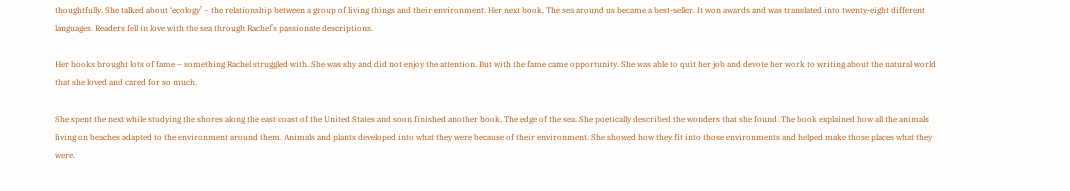thoughtfully. She talked about ‘ecology’ – the relationship between a group of living things and their environment. Her next book, The sea around us became a best-seller. It won awards and was translated into twenty-eight different languages. Readers fell in love with the sea through Rachel’s passionate descriptions.

Her books brought lots of fame – something Rachel struggled with. She was shy and did not enjoy the attention. But with the fame came opportunity. She was able to quit her job and devote her work to writing about the natural world that she loved and cared for so much.

She spent the next while studying the shores along the east coast of the United States and soon finished another book, The edge of the sea. She poetically described the wonders that she found. The book explained how all the animals living on beaches adapted to the environment around them. Animals and plants developed into what they were because of their environment. She showed how they fit into those environments and helped make those places what they were.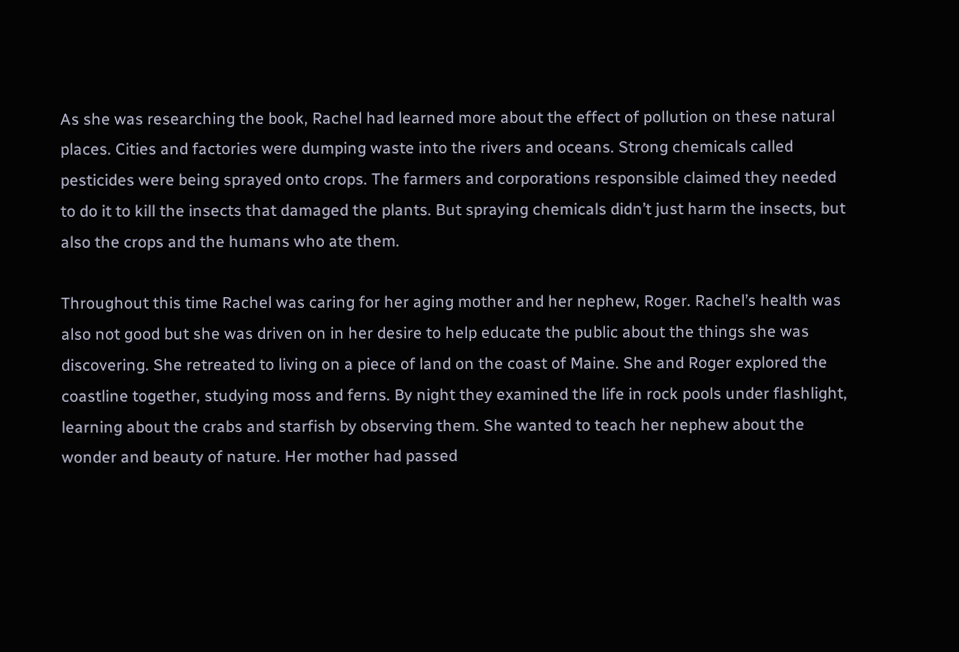As she was researching the book, Rachel had learned more about the effect of pollution on these natural places. Cities and factories were dumping waste into the rivers and oceans. Strong chemicals called pesticides were being sprayed onto crops. The farmers and corporations responsible claimed they needed to do it to kill the insects that damaged the plants. But spraying chemicals didn’t just harm the insects, but also the crops and the humans who ate them.

Throughout this time Rachel was caring for her aging mother and her nephew, Roger. Rachel’s health was also not good but she was driven on in her desire to help educate the public about the things she was discovering. She retreated to living on a piece of land on the coast of Maine. She and Roger explored the coastline together, studying moss and ferns. By night they examined the life in rock pools under flashlight, learning about the crabs and starfish by observing them. She wanted to teach her nephew about the wonder and beauty of nature. Her mother had passed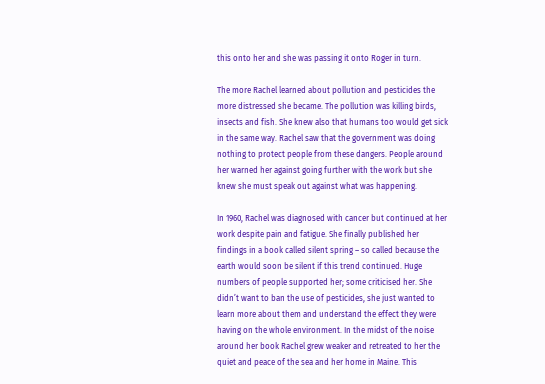this onto her and she was passing it onto Roger in turn.

The more Rachel learned about pollution and pesticides the more distressed she became. The pollution was killing birds, insects and fish. She knew also that humans too would get sick in the same way. Rachel saw that the government was doing nothing to protect people from these dangers. People around her warned her against going further with the work but she knew she must speak out against what was happening.

In 1960, Rachel was diagnosed with cancer but continued at her work despite pain and fatigue. She finally published her findings in a book called silent spring – so called because the earth would soon be silent if this trend continued. Huge numbers of people supported her; some criticised her. She didn’t want to ban the use of pesticides, she just wanted to learn more about them and understand the effect they were having on the whole environment. In the midst of the noise around her book Rachel grew weaker and retreated to her the quiet and peace of the sea and her home in Maine. This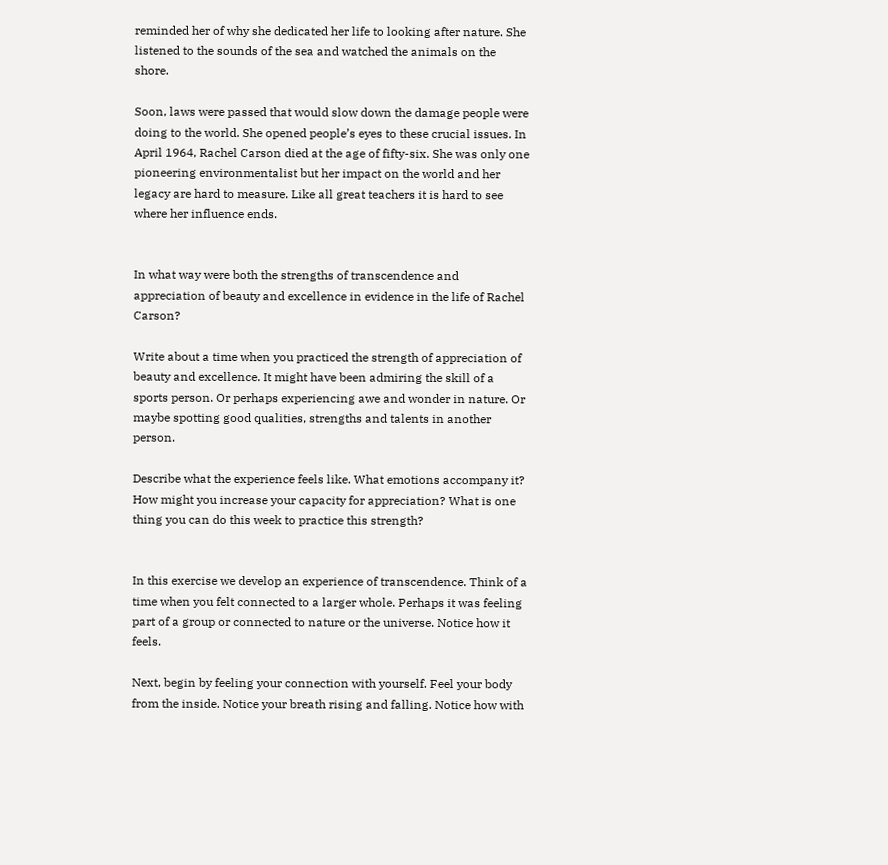reminded her of why she dedicated her life to looking after nature. She listened to the sounds of the sea and watched the animals on the shore.

Soon, laws were passed that would slow down the damage people were doing to the world. She opened people’s eyes to these crucial issues. In April 1964, Rachel Carson died at the age of fifty-six. She was only one pioneering environmentalist but her impact on the world and her legacy are hard to measure. Like all great teachers it is hard to see where her influence ends.


In what way were both the strengths of transcendence and appreciation of beauty and excellence in evidence in the life of Rachel Carson?

Write about a time when you practiced the strength of appreciation of beauty and excellence. It might have been admiring the skill of a sports person. Or perhaps experiencing awe and wonder in nature. Or maybe spotting good qualities, strengths and talents in another person.

Describe what the experience feels like. What emotions accompany it? How might you increase your capacity for appreciation? What is one thing you can do this week to practice this strength?


In this exercise we develop an experience of transcendence. Think of a time when you felt connected to a larger whole. Perhaps it was feeling part of a group or connected to nature or the universe. Notice how it feels.

Next, begin by feeling your connection with yourself. Feel your body from the inside. Notice your breath rising and falling. Notice how with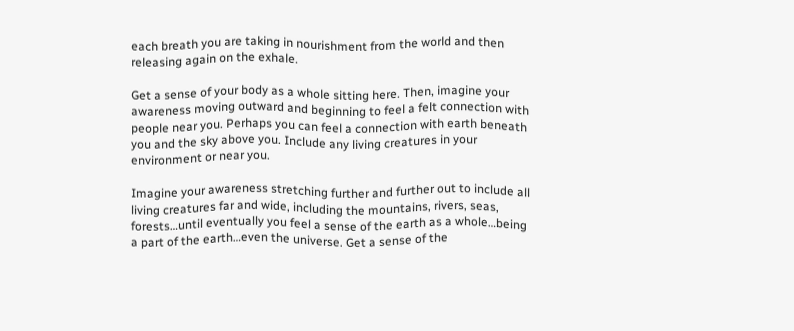each breath you are taking in nourishment from the world and then releasing again on the exhale.

Get a sense of your body as a whole sitting here. Then, imagine your awareness moving outward and beginning to feel a felt connection with people near you. Perhaps you can feel a connection with earth beneath you and the sky above you. Include any living creatures in your environment or near you.

Imagine your awareness stretching further and further out to include all living creatures far and wide, including the mountains, rivers, seas, forests…until eventually you feel a sense of the earth as a whole…being a part of the earth…even the universe. Get a sense of the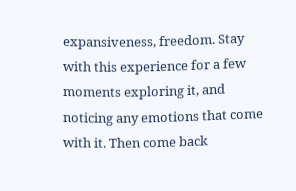expansiveness, freedom. Stay with this experience for a few moments exploring it, and noticing any emotions that come with it. Then come back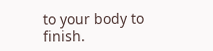to your body to finish.